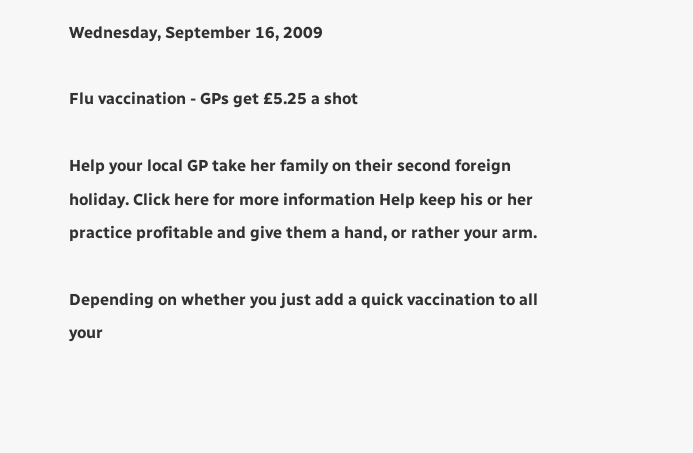Wednesday, September 16, 2009

Flu vaccination - GPs get £5.25 a shot

Help your local GP take her family on their second foreign holiday. Click here for more information Help keep his or her practice profitable and give them a hand, or rather your arm.

Depending on whether you just add a quick vaccination to all your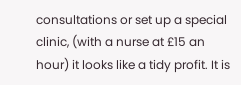consultations or set up a special clinic, (with a nurse at £15 an hour) it looks like a tidy profit. It is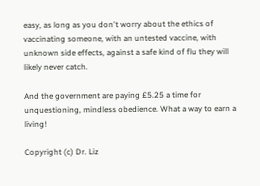easy, as long as you don't worry about the ethics of vaccinating someone, with an untested vaccine, with unknown side effects, against a safe kind of flu they will likely never catch.

And the government are paying £5.25 a time for unquestioning, mindless obedience. What a way to earn a living!

Copyright (c) Dr. Liz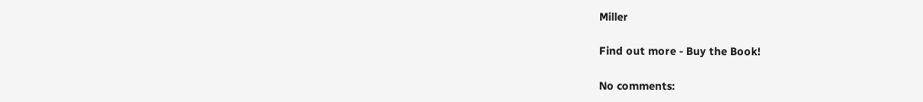Miller

Find out more - Buy the Book!

No comments: